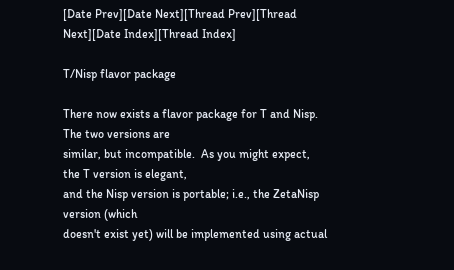[Date Prev][Date Next][Thread Prev][Thread Next][Date Index][Thread Index]

T/Nisp flavor package

There now exists a flavor package for T and Nisp.  The two versions are
similar, but incompatible.  As you might expect, the T version is elegant,
and the Nisp version is portable; i.e., the ZetaNisp version (which
doesn't exist yet) will be implemented using actual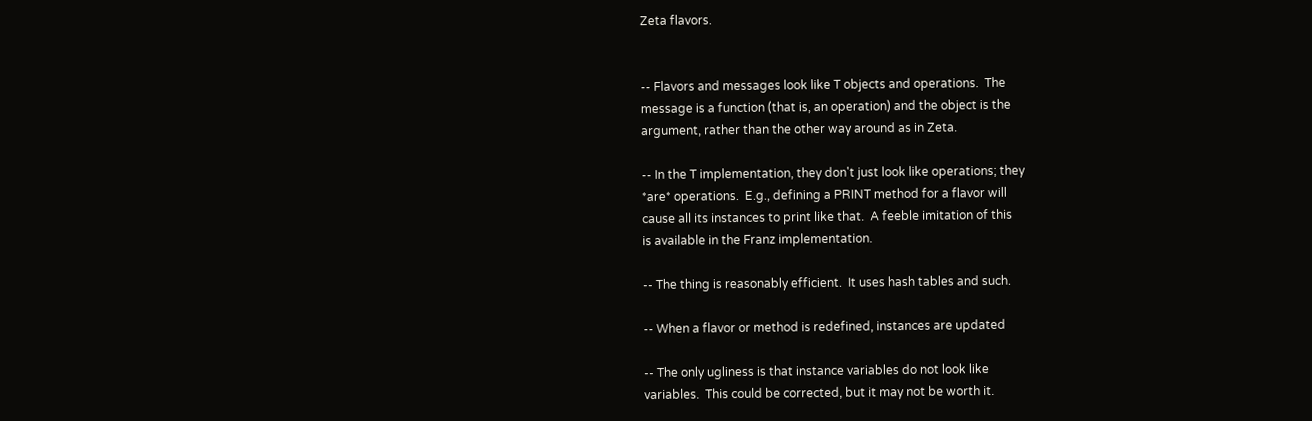Zeta flavors.


-- Flavors and messages look like T objects and operations.  The
message is a function (that is, an operation) and the object is the
argument, rather than the other way around as in Zeta.

-- In the T implementation, they don't just look like operations; they
*are* operations.  E.g., defining a PRINT method for a flavor will
cause all its instances to print like that.  A feeble imitation of this
is available in the Franz implementation.

-- The thing is reasonably efficient.  It uses hash tables and such.

-- When a flavor or method is redefined, instances are updated

-- The only ugliness is that instance variables do not look like
variables.  This could be corrected, but it may not be worth it.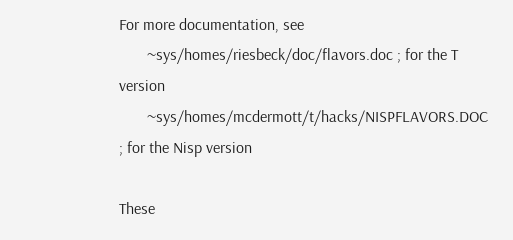For more documentation, see
       ~sys/homes/riesbeck/doc/flavors.doc ; for the T version
       ~sys/homes/mcdermott/t/hacks/NISPFLAVORS.DOC ; for the Nisp version

These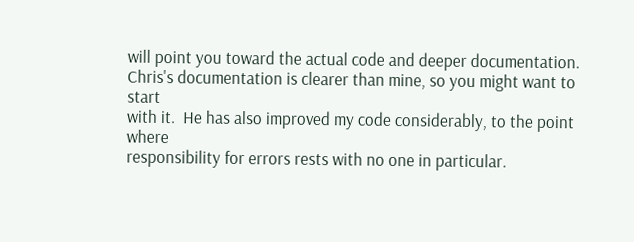will point you toward the actual code and deeper documentation.
Chris's documentation is clearer than mine, so you might want to start
with it.  He has also improved my code considerably, to the point where
responsibility for errors rests with no one in particular.